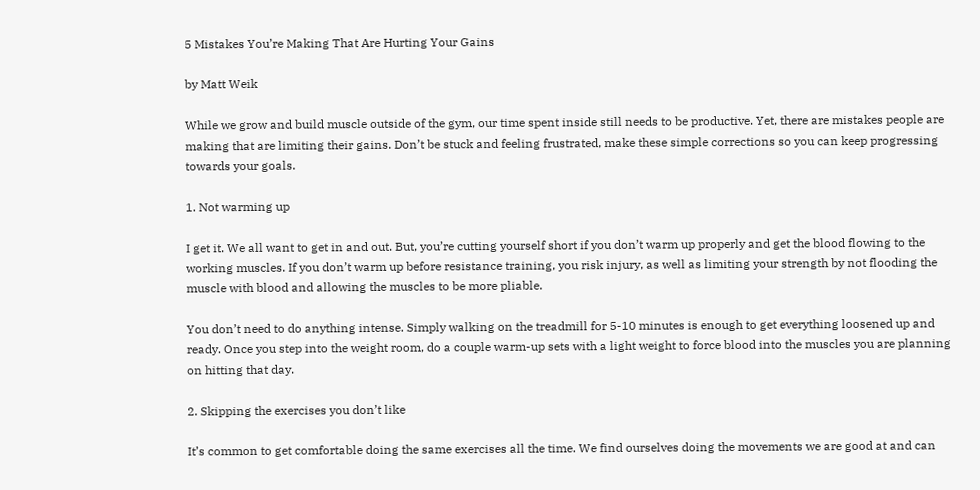5 Mistakes You’re Making That Are Hurting Your Gains

by Matt Weik

While we grow and build muscle outside of the gym, our time spent inside still needs to be productive. Yet, there are mistakes people are making that are limiting their gains. Don’t be stuck and feeling frustrated, make these simple corrections so you can keep progressing towards your goals.

1. Not warming up

I get it. We all want to get in and out. But, you’re cutting yourself short if you don’t warm up properly and get the blood flowing to the working muscles. If you don’t warm up before resistance training, you risk injury, as well as limiting your strength by not flooding the muscle with blood and allowing the muscles to be more pliable.

You don’t need to do anything intense. Simply walking on the treadmill for 5-10 minutes is enough to get everything loosened up and ready. Once you step into the weight room, do a couple warm-up sets with a light weight to force blood into the muscles you are planning on hitting that day.

2. Skipping the exercises you don’t like

It’s common to get comfortable doing the same exercises all the time. We find ourselves doing the movements we are good at and can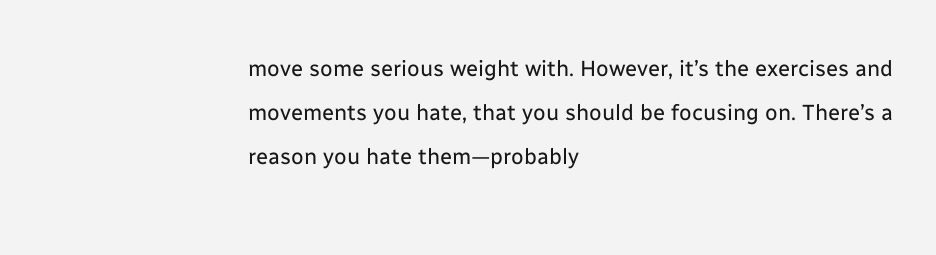move some serious weight with. However, it’s the exercises and movements you hate, that you should be focusing on. There’s a reason you hate them—probably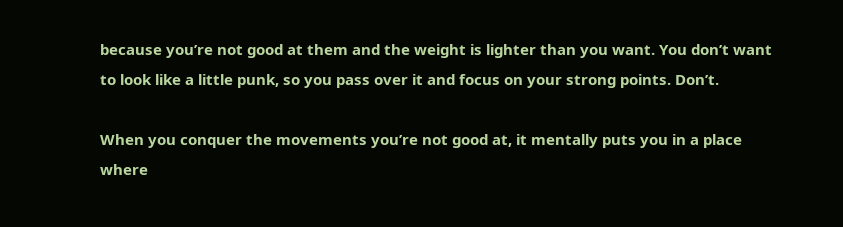because you’re not good at them and the weight is lighter than you want. You don’t want to look like a little punk, so you pass over it and focus on your strong points. Don’t.

When you conquer the movements you’re not good at, it mentally puts you in a place where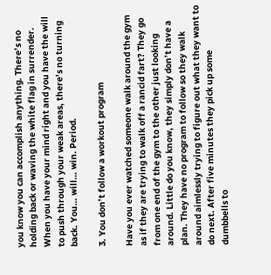you know you can accomplish anything. There’s no holding back or waving the white flag in surrender. When you have your mind right and you have the will to push through your weak areas, there’s no turning back. You… will… win. Period.

3. You don’t follow a workout program

Have you ever watched someone walk around the gym as if they are trying to walk off a rancid fart? They go from one end of the gym to the other just looking around. Little do you know, they simply don’t have a plan. They have no program to follow so they walk around aimlessly trying to figure out what they want to do next. After five minutes they pick up some dumbbells to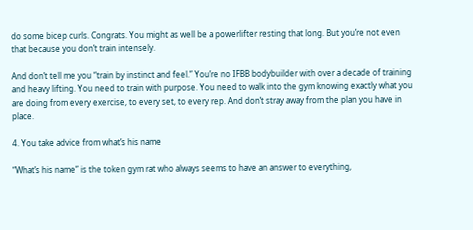do some bicep curls. Congrats. You might as well be a powerlifter resting that long. But you’re not even that because you don’t train intensely.

And don’t tell me you “train by instinct and feel.” You’re no IFBB bodybuilder with over a decade of training and heavy lifting. You need to train with purpose. You need to walk into the gym knowing exactly what you are doing from every exercise, to every set, to every rep. And don’t stray away from the plan you have in place.

4. You take advice from what’s his name

“What’s his name” is the token gym rat who always seems to have an answer to everything,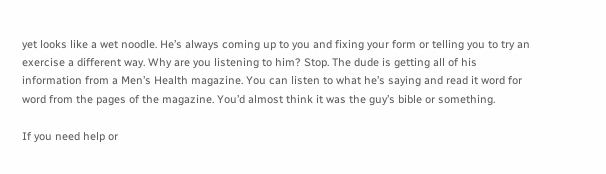yet looks like a wet noodle. He’s always coming up to you and fixing your form or telling you to try an exercise a different way. Why are you listening to him? Stop. The dude is getting all of his information from a Men’s Health magazine. You can listen to what he’s saying and read it word for word from the pages of the magazine. You’d almost think it was the guy’s bible or something.

If you need help or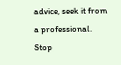advice, seek it from a professional. Stop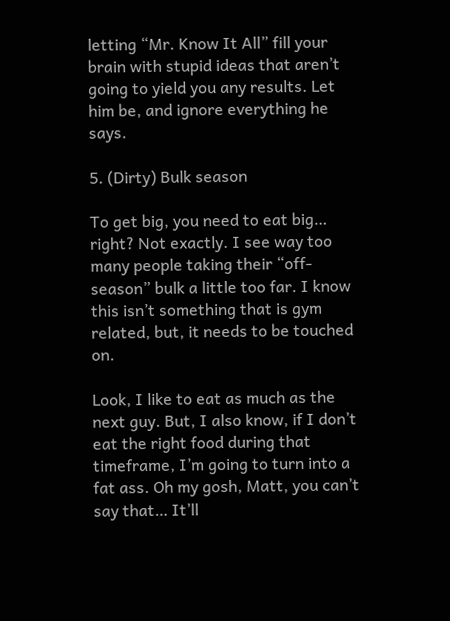letting “Mr. Know It All” fill your brain with stupid ideas that aren’t going to yield you any results. Let him be, and ignore everything he says.

5. (Dirty) Bulk season

To get big, you need to eat big… right? Not exactly. I see way too many people taking their “off-season” bulk a little too far. I know this isn’t something that is gym related, but, it needs to be touched on.

Look, I like to eat as much as the next guy. But, I also know, if I don’t eat the right food during that timeframe, I’m going to turn into a fat ass. Oh my gosh, Matt, you can’t say that… It’ll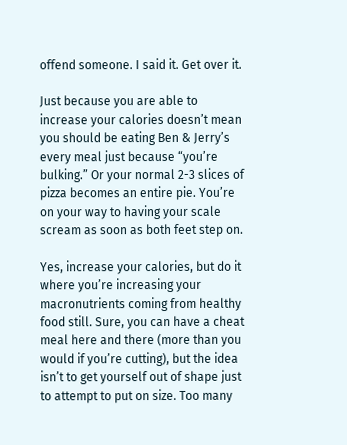offend someone. I said it. Get over it.

Just because you are able to increase your calories doesn’t mean you should be eating Ben & Jerry’s every meal just because “you’re bulking.” Or your normal 2-3 slices of pizza becomes an entire pie. You’re on your way to having your scale scream as soon as both feet step on.

Yes, increase your calories, but do it where you’re increasing your macronutrients coming from healthy food still. Sure, you can have a cheat meal here and there (more than you would if you’re cutting), but the idea isn’t to get yourself out of shape just to attempt to put on size. Too many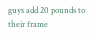guys add 20 pounds to their frame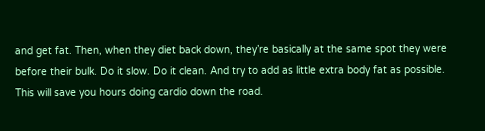and get fat. Then, when they diet back down, they’re basically at the same spot they were before their bulk. Do it slow. Do it clean. And try to add as little extra body fat as possible. This will save you hours doing cardio down the road.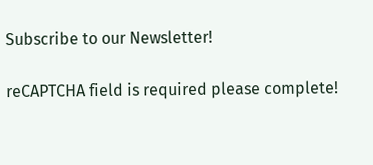Subscribe to our Newsletter!

reCAPTCHA field is required please complete!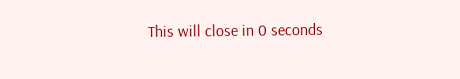This will close in 0 seconds